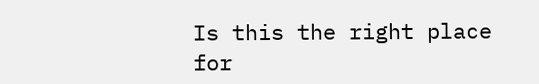Is this the right place for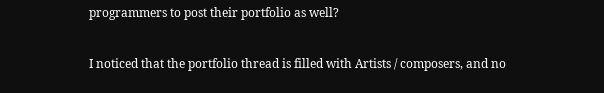programmers to post their portfolio as well?

I noticed that the portfolio thread is filled with Artists / composers, and no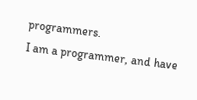programmers.
I am a programmer, and have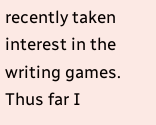recently taken interest in the writing games. Thus far I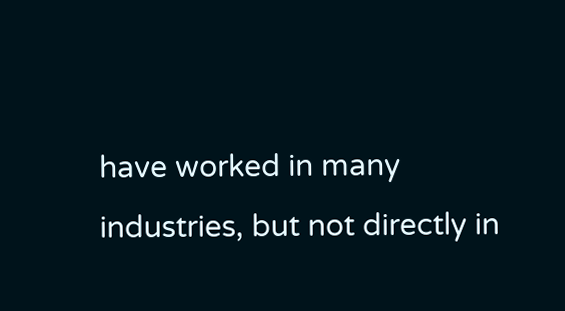have worked in many industries, but not directly in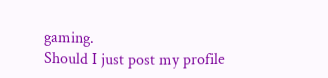gaming.
Should I just post my profile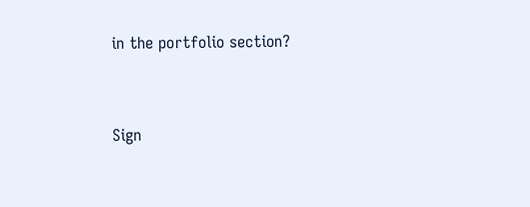in the portfolio section?


Sign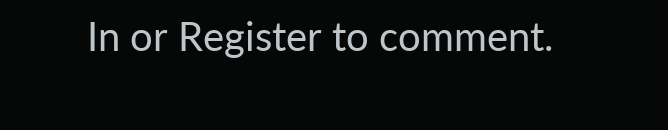In or Register to comment.